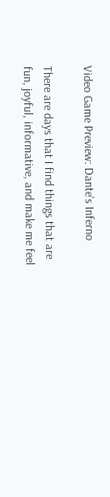Video Game Preview: Dante’s Inferno

There are days that I find things that are fun, joyful, informative, and make me feel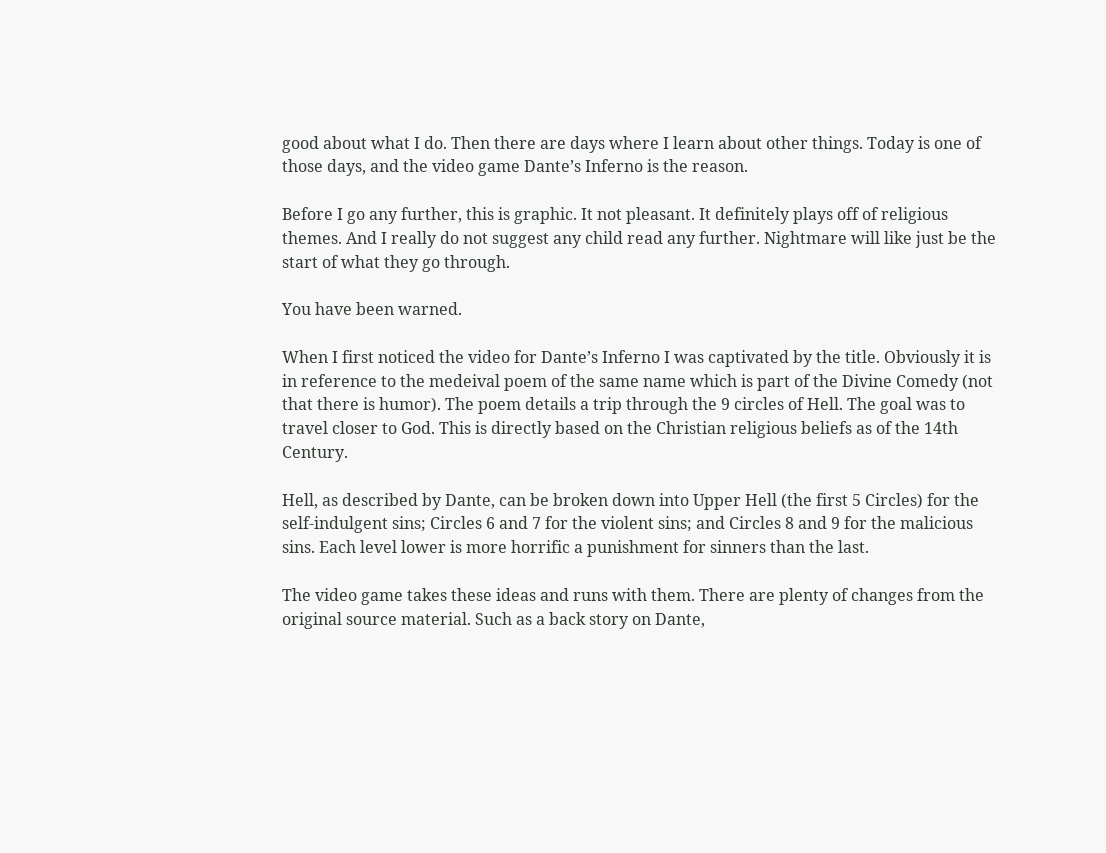good about what I do. Then there are days where I learn about other things. Today is one of those days, and the video game Dante’s Inferno is the reason.

Before I go any further, this is graphic. It not pleasant. It definitely plays off of religious themes. And I really do not suggest any child read any further. Nightmare will like just be the start of what they go through.

You have been warned.

When I first noticed the video for Dante’s Inferno I was captivated by the title. Obviously it is in reference to the medeival poem of the same name which is part of the Divine Comedy (not that there is humor). The poem details a trip through the 9 circles of Hell. The goal was to travel closer to God. This is directly based on the Christian religious beliefs as of the 14th Century.

Hell, as described by Dante, can be broken down into Upper Hell (the first 5 Circles) for the self-indulgent sins; Circles 6 and 7 for the violent sins; and Circles 8 and 9 for the malicious sins. Each level lower is more horrific a punishment for sinners than the last.

The video game takes these ideas and runs with them. There are plenty of changes from the original source material. Such as a back story on Dante,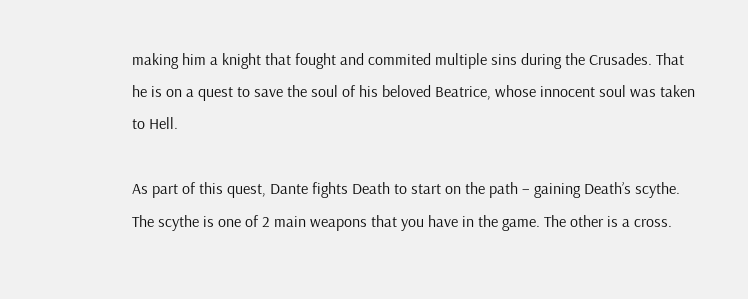making him a knight that fought and commited multiple sins during the Crusades. That he is on a quest to save the soul of his beloved Beatrice, whose innocent soul was taken to Hell.

As part of this quest, Dante fights Death to start on the path – gaining Death’s scythe. The scythe is one of 2 main weapons that you have in the game. The other is a cross.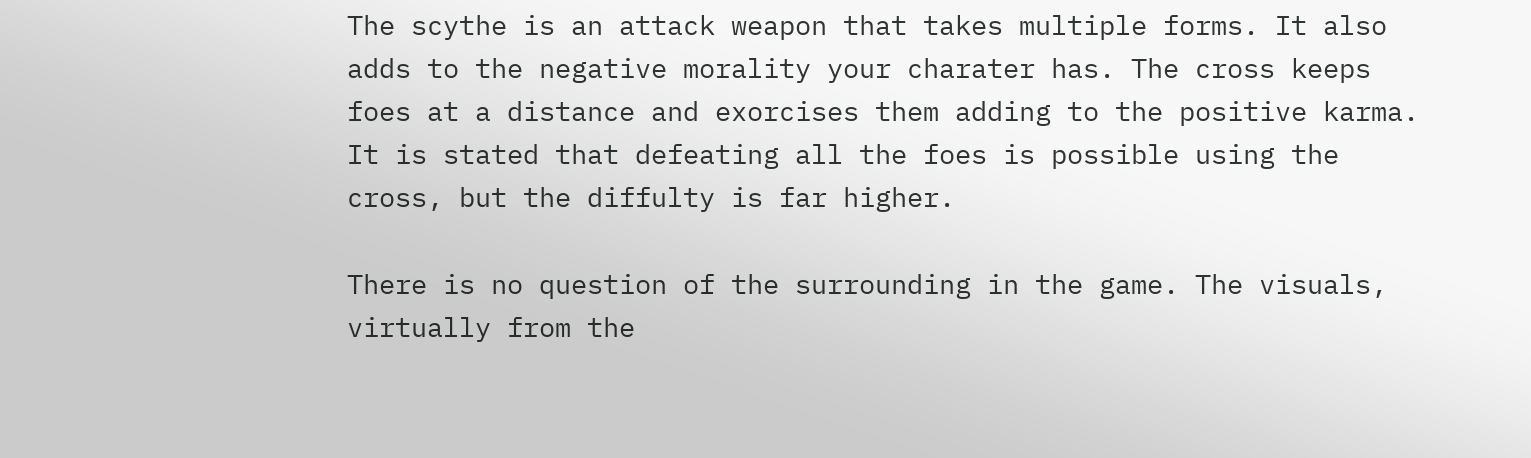The scythe is an attack weapon that takes multiple forms. It also adds to the negative morality your charater has. The cross keeps foes at a distance and exorcises them adding to the positive karma. It is stated that defeating all the foes is possible using the cross, but the diffulty is far higher.

There is no question of the surrounding in the game. The visuals, virtually from the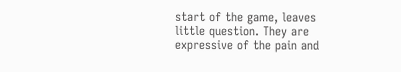start of the game, leaves little question. They are expressive of the pain and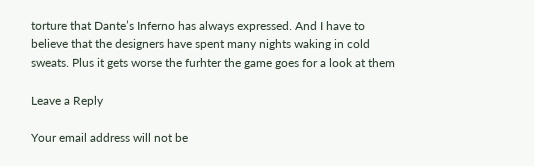torture that Dante’s Inferno has always expressed. And I have to believe that the designers have spent many nights waking in cold sweats. Plus it gets worse the furhter the game goes for a look at them

Leave a Reply

Your email address will not be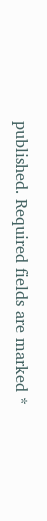published. Required fields are marked *